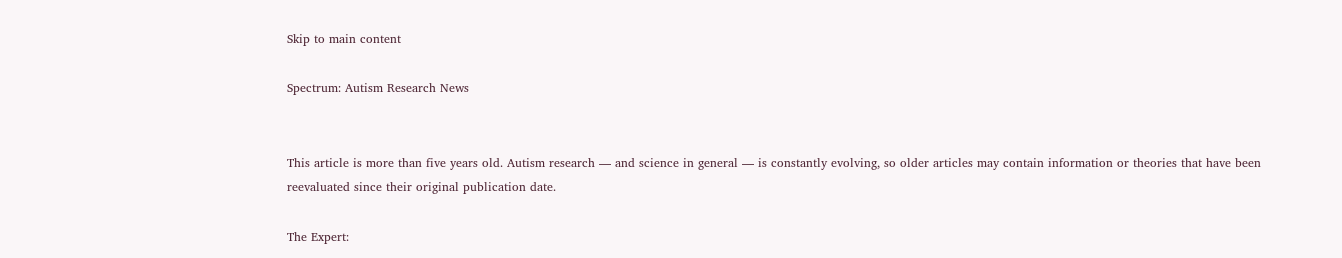Skip to main content

Spectrum: Autism Research News


This article is more than five years old. Autism research — and science in general — is constantly evolving, so older articles may contain information or theories that have been reevaluated since their original publication date.

The Expert: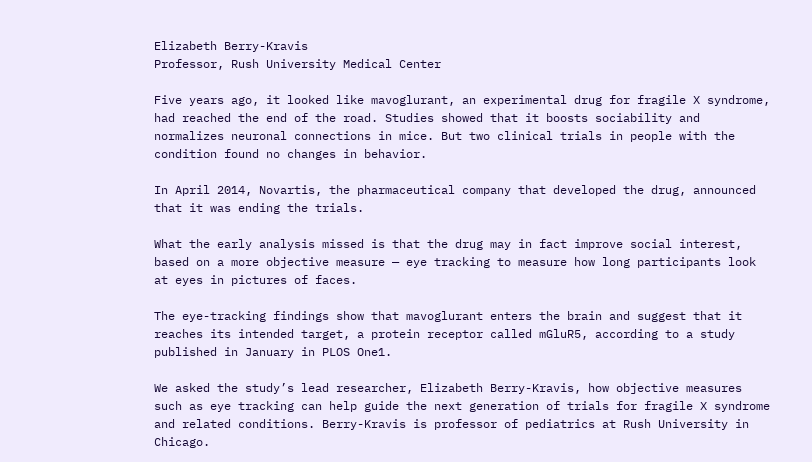Elizabeth Berry-Kravis
Professor, Rush University Medical Center

Five years ago, it looked like mavoglurant, an experimental drug for fragile X syndrome, had reached the end of the road. Studies showed that it boosts sociability and normalizes neuronal connections in mice. But two clinical trials in people with the condition found no changes in behavior.

In April 2014, Novartis, the pharmaceutical company that developed the drug, announced that it was ending the trials.

What the early analysis missed is that the drug may in fact improve social interest, based on a more objective measure — eye tracking to measure how long participants look at eyes in pictures of faces.

The eye-tracking findings show that mavoglurant enters the brain and suggest that it reaches its intended target, a protein receptor called mGluR5, according to a study published in January in PLOS One1.

We asked the study’s lead researcher, Elizabeth Berry-Kravis, how objective measures such as eye tracking can help guide the next generation of trials for fragile X syndrome and related conditions. Berry-Kravis is professor of pediatrics at Rush University in Chicago.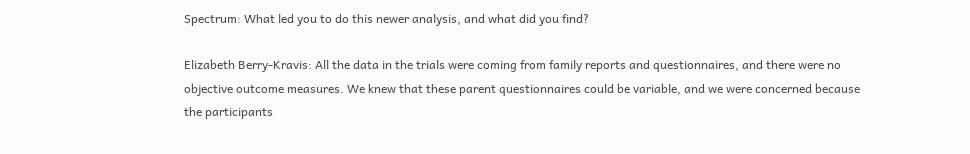Spectrum: What led you to do this newer analysis, and what did you find?

Elizabeth Berry-Kravis: All the data in the trials were coming from family reports and questionnaires, and there were no objective outcome measures. We knew that these parent questionnaires could be variable, and we were concerned because the participants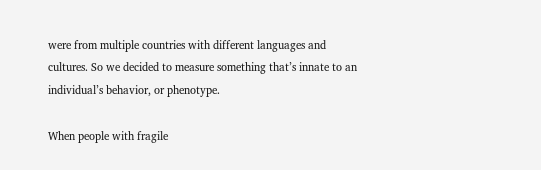were from multiple countries with different languages and cultures. So we decided to measure something that’s innate to an individual’s behavior, or phenotype.

When people with fragile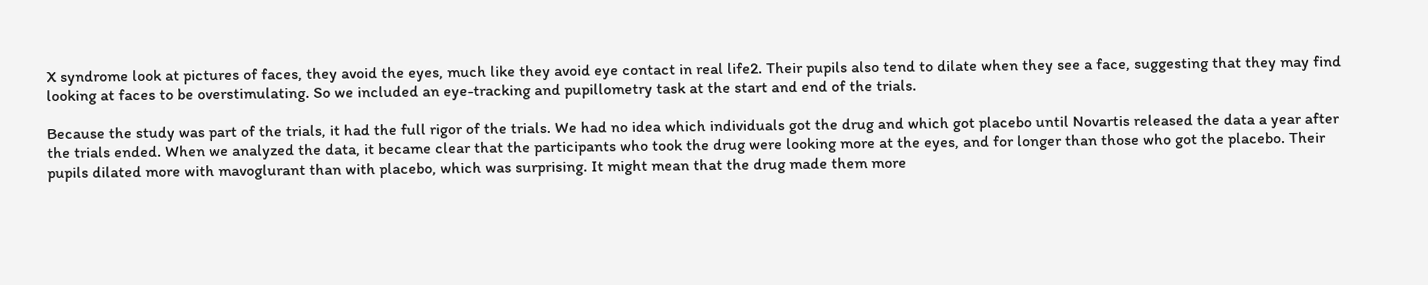X syndrome look at pictures of faces, they avoid the eyes, much like they avoid eye contact in real life2. Their pupils also tend to dilate when they see a face, suggesting that they may find looking at faces to be overstimulating. So we included an eye-tracking and pupillometry task at the start and end of the trials.

Because the study was part of the trials, it had the full rigor of the trials. We had no idea which individuals got the drug and which got placebo until Novartis released the data a year after the trials ended. When we analyzed the data, it became clear that the participants who took the drug were looking more at the eyes, and for longer than those who got the placebo. Their pupils dilated more with mavoglurant than with placebo, which was surprising. It might mean that the drug made them more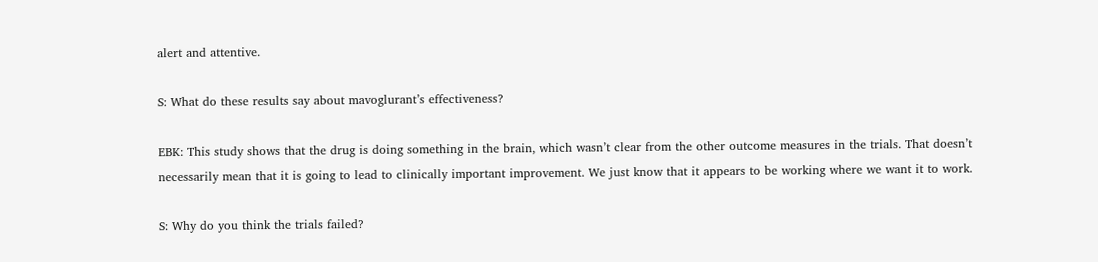alert and attentive.

S: What do these results say about mavoglurant’s effectiveness?

EBK: This study shows that the drug is doing something in the brain, which wasn’t clear from the other outcome measures in the trials. That doesn’t necessarily mean that it is going to lead to clinically important improvement. We just know that it appears to be working where we want it to work.

S: Why do you think the trials failed?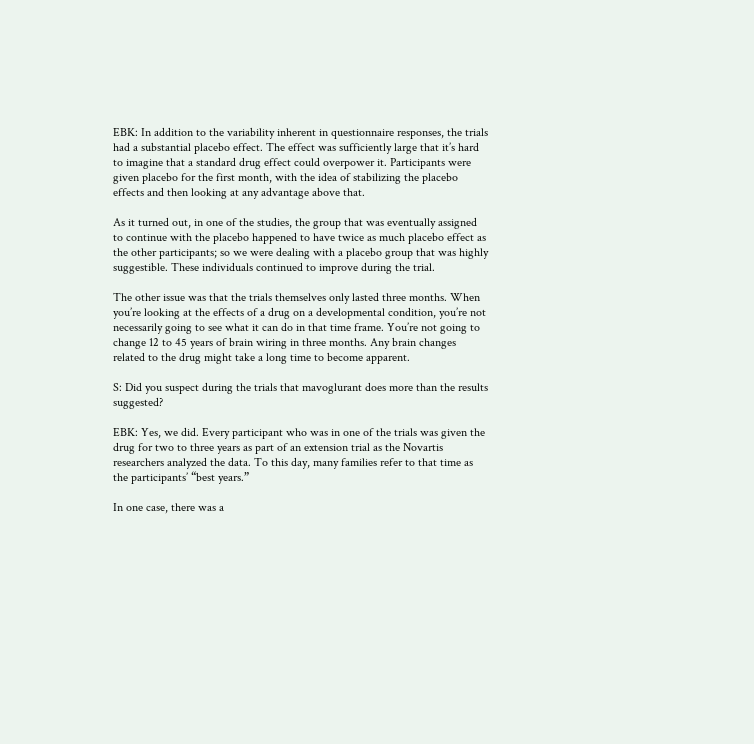EBK: In addition to the variability inherent in questionnaire responses, the trials had a substantial placebo effect. The effect was sufficiently large that it’s hard to imagine that a standard drug effect could overpower it. Participants were given placebo for the first month, with the idea of stabilizing the placebo effects and then looking at any advantage above that.

As it turned out, in one of the studies, the group that was eventually assigned to continue with the placebo happened to have twice as much placebo effect as the other participants; so we were dealing with a placebo group that was highly suggestible. These individuals continued to improve during the trial.

The other issue was that the trials themselves only lasted three months. When you’re looking at the effects of a drug on a developmental condition, you’re not necessarily going to see what it can do in that time frame. You’re not going to change 12 to 45 years of brain wiring in three months. Any brain changes related to the drug might take a long time to become apparent.

S: Did you suspect during the trials that mavoglurant does more than the results suggested?

EBK: Yes, we did. Every participant who was in one of the trials was given the drug for two to three years as part of an extension trial as the Novartis researchers analyzed the data. To this day, many families refer to that time as the participants’ “best years.”

In one case, there was a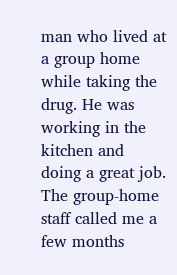man who lived at a group home while taking the drug. He was working in the kitchen and doing a great job. The group-home staff called me a few months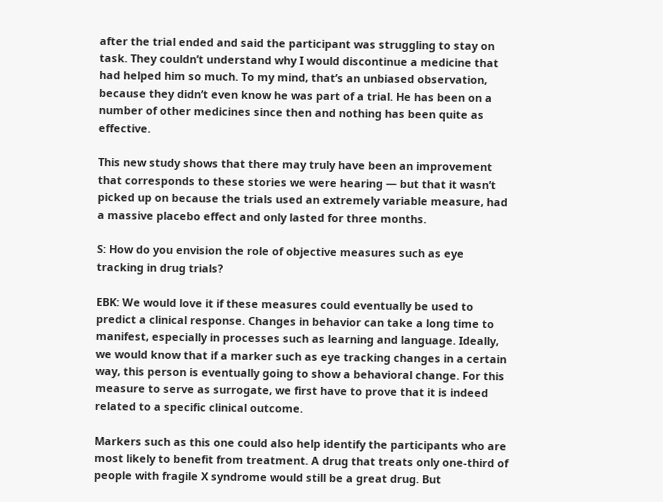after the trial ended and said the participant was struggling to stay on task. They couldn’t understand why I would discontinue a medicine that had helped him so much. To my mind, that’s an unbiased observation, because they didn’t even know he was part of a trial. He has been on a number of other medicines since then and nothing has been quite as effective.

This new study shows that there may truly have been an improvement that corresponds to these stories we were hearing — but that it wasn’t picked up on because the trials used an extremely variable measure, had a massive placebo effect and only lasted for three months.

S: How do you envision the role of objective measures such as eye tracking in drug trials?

EBK: We would love it if these measures could eventually be used to predict a clinical response. Changes in behavior can take a long time to manifest, especially in processes such as learning and language. Ideally, we would know that if a marker such as eye tracking changes in a certain way, this person is eventually going to show a behavioral change. For this measure to serve as surrogate, we first have to prove that it is indeed related to a specific clinical outcome.

Markers such as this one could also help identify the participants who are most likely to benefit from treatment. A drug that treats only one-third of people with fragile X syndrome would still be a great drug. But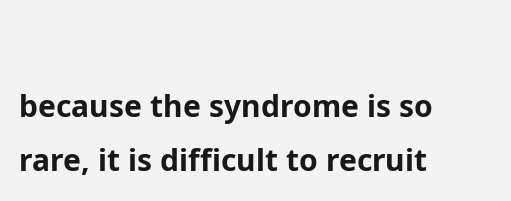because the syndrome is so rare, it is difficult to recruit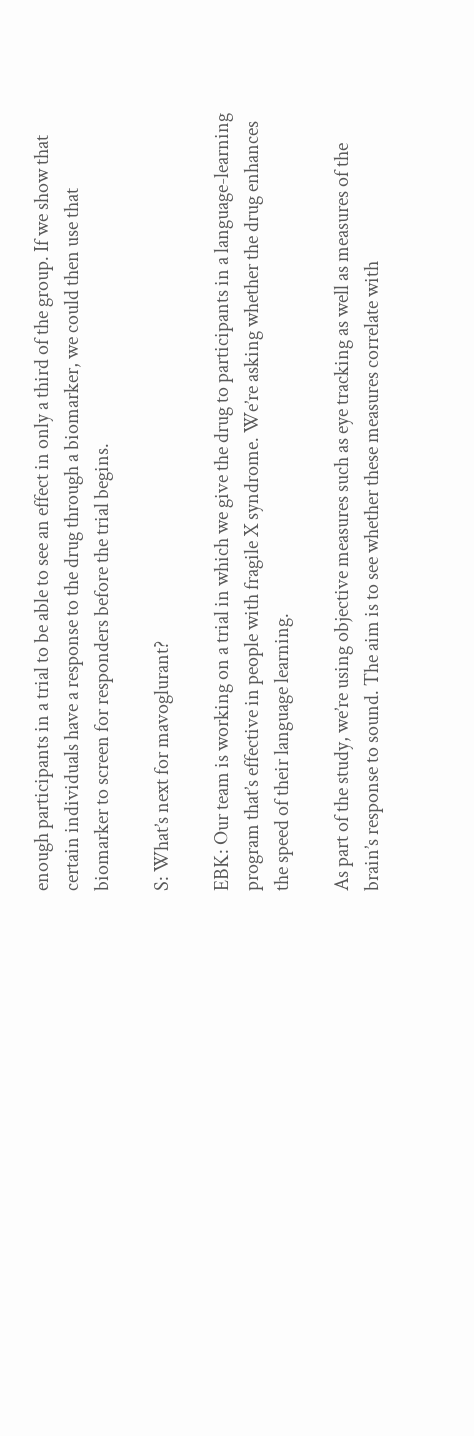enough participants in a trial to be able to see an effect in only a third of the group. If we show that certain individuals have a response to the drug through a biomarker, we could then use that biomarker to screen for responders before the trial begins.

S: What’s next for mavoglurant?

EBK: Our team is working on a trial in which we give the drug to participants in a language-learning program that’s effective in people with fragile X syndrome. We’re asking whether the drug enhances the speed of their language learning.

As part of the study, we’re using objective measures such as eye tracking as well as measures of the brain’s response to sound. The aim is to see whether these measures correlate with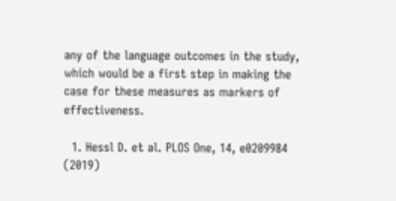any of the language outcomes in the study, which would be a first step in making the case for these measures as markers of effectiveness.

  1. Hessl D. et al. PLOS One, 14, e0209984 (2019)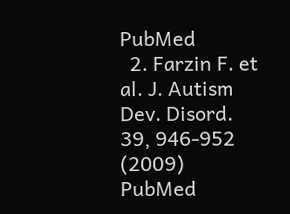PubMed
  2. Farzin F. et al. J. Autism Dev. Disord. 39, 946-952 (2009) PubMed